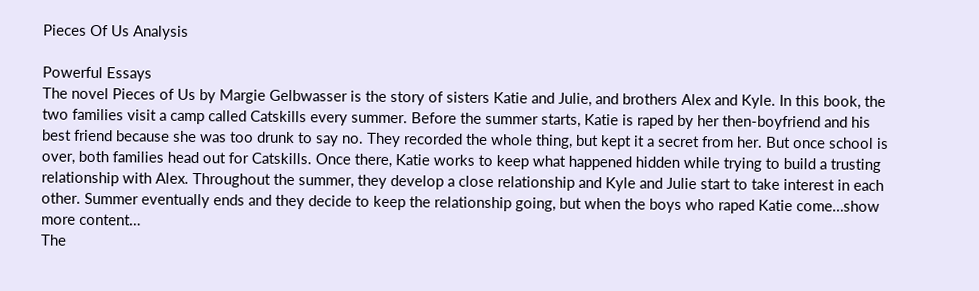Pieces Of Us Analysis

Powerful Essays
The novel Pieces of Us by Margie Gelbwasser is the story of sisters Katie and Julie, and brothers Alex and Kyle. In this book, the two families visit a camp called Catskills every summer. Before the summer starts, Katie is raped by her then-boyfriend and his best friend because she was too drunk to say no. They recorded the whole thing, but kept it a secret from her. But once school is over, both families head out for Catskills. Once there, Katie works to keep what happened hidden while trying to build a trusting relationship with Alex. Throughout the summer, they develop a close relationship and Kyle and Julie start to take interest in each other. Summer eventually ends and they decide to keep the relationship going, but when the boys who raped Katie come…show more content…
The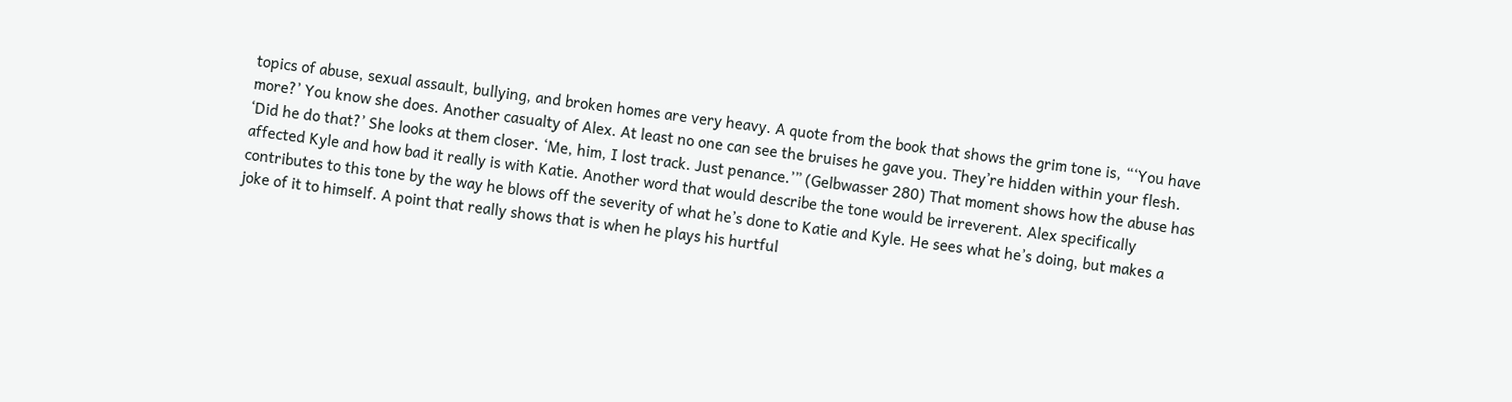topics of abuse, sexual assault, bullying, and broken homes are very heavy. A quote from the book that shows the grim tone is, “‘You have more?’ You know she does. Another casualty of Alex. At least no one can see the bruises he gave you. They’re hidden within your flesh. ‘Did he do that?’ She looks at them closer. ‘Me, him, I lost track. Just penance.’” (Gelbwasser 280) That moment shows how the abuse has affected Kyle and how bad it really is with Katie. Another word that would describe the tone would be irreverent. Alex specifically contributes to this tone by the way he blows off the severity of what he’s done to Katie and Kyle. He sees what he’s doing, but makes a joke of it to himself. A point that really shows that is when he plays his hurtful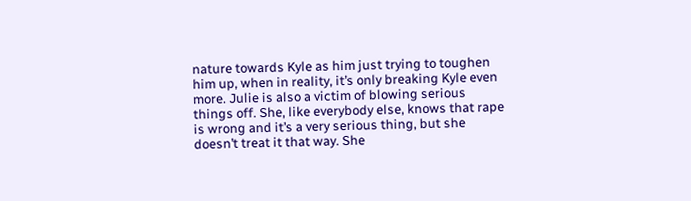nature towards Kyle as him just trying to toughen him up, when in reality, it’s only breaking Kyle even more. Julie is also a victim of blowing serious things off. She, like everybody else, knows that rape is wrong and it’s a very serious thing, but she doesn’t treat it that way. She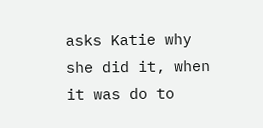asks Katie why she did it, when it was do to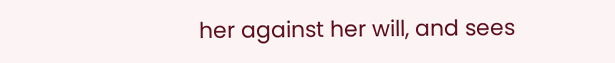her against her will, and sees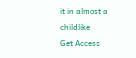it in almost a childlike
Get Access